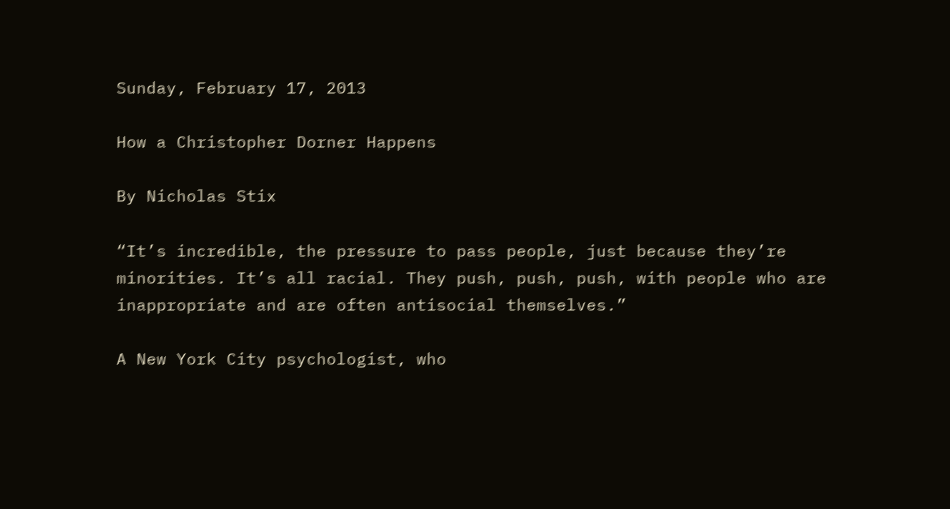Sunday, February 17, 2013

How a Christopher Dorner Happens

By Nicholas Stix

“It’s incredible, the pressure to pass people, just because they’re minorities. It’s all racial. They push, push, push, with people who are inappropriate and are often antisocial themselves.”

A New York City psychologist, who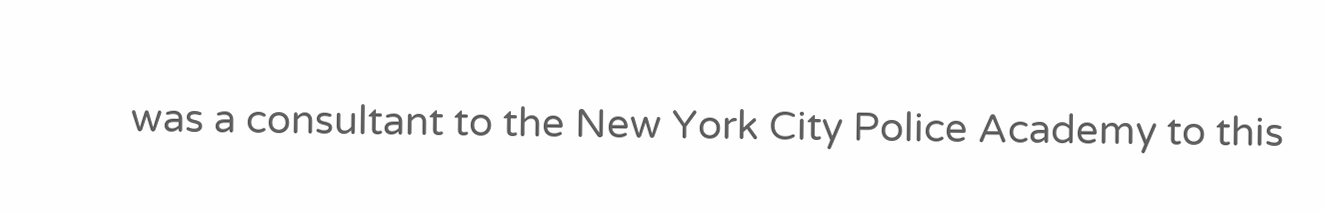was a consultant to the New York City Police Academy to this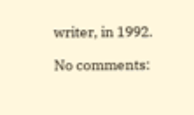writer, in 1992.

No comments: